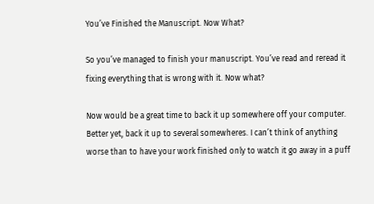You’ve Finished the Manuscript. Now What?

So you’ve managed to finish your manuscript. You’ve read and reread it fixing everything that is wrong with it. Now what?

Now would be a great time to back it up somewhere off your computer. Better yet, back it up to several somewheres. I can’t think of anything worse than to have your work finished only to watch it go away in a puff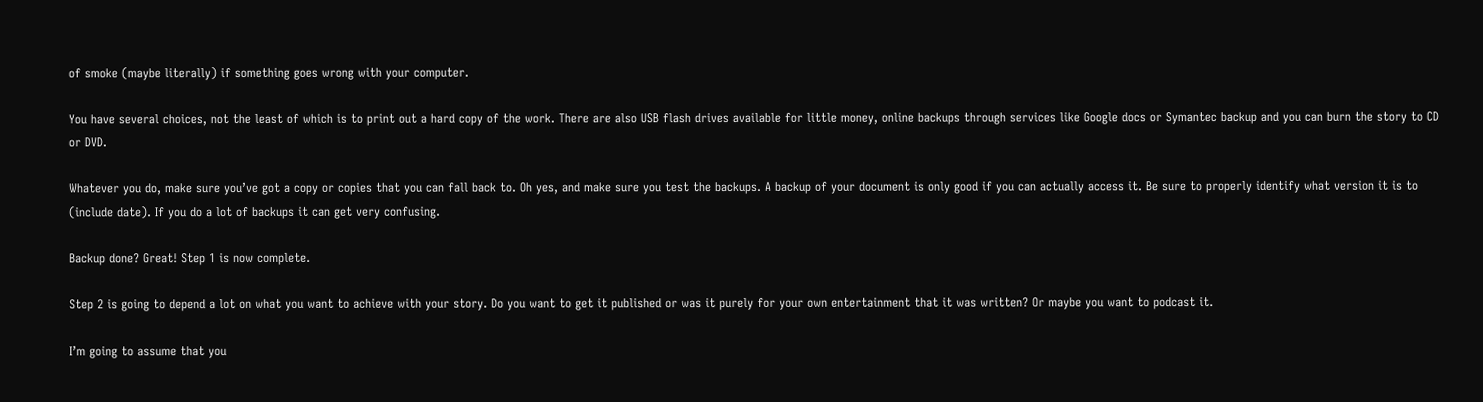of smoke (maybe literally) if something goes wrong with your computer.

You have several choices, not the least of which is to print out a hard copy of the work. There are also USB flash drives available for little money, online backups through services like Google docs or Symantec backup and you can burn the story to CD or DVD.

Whatever you do, make sure you’ve got a copy or copies that you can fall back to. Oh yes, and make sure you test the backups. A backup of your document is only good if you can actually access it. Be sure to properly identify what version it is to (include date). If you do a lot of backups it can get very confusing.

Backup done? Great! Step 1 is now complete.

Step 2 is going to depend a lot on what you want to achieve with your story. Do you want to get it published or was it purely for your own entertainment that it was written? Or maybe you want to podcast it.

I’m going to assume that you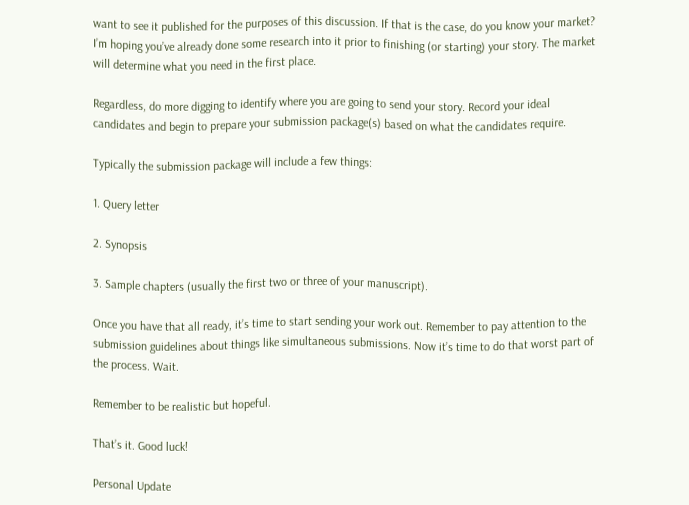want to see it published for the purposes of this discussion. If that is the case, do you know your market? I’m hoping you’ve already done some research into it prior to finishing (or starting) your story. The market will determine what you need in the first place.

Regardless, do more digging to identify where you are going to send your story. Record your ideal candidates and begin to prepare your submission package(s) based on what the candidates require.

Typically the submission package will include a few things:

1. Query letter

2. Synopsis

3. Sample chapters (usually the first two or three of your manuscript).

Once you have that all ready, it’s time to start sending your work out. Remember to pay attention to the submission guidelines about things like simultaneous submissions. Now it’s time to do that worst part of the process. Wait.

Remember to be realistic but hopeful.

That’s it. Good luck!

Personal Update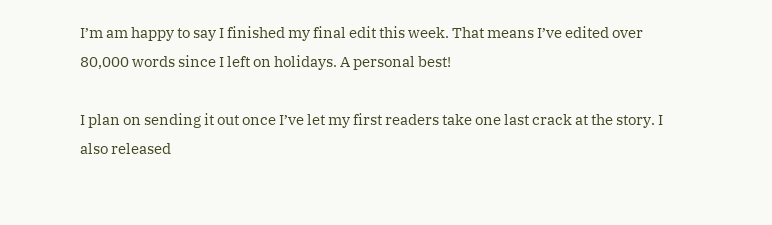I’m am happy to say I finished my final edit this week. That means I’ve edited over 80,000 words since I left on holidays. A personal best!

I plan on sending it out once I’ve let my first readers take one last crack at the story. I also released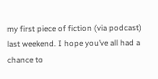my first piece of fiction (via podcast) last weekend. I hope you’ve all had a chance to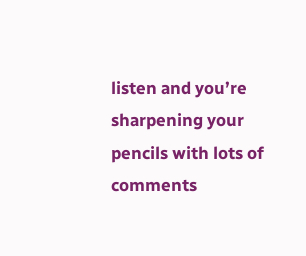listen and you’re sharpening your pencils with lots of comments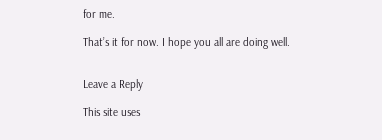for me.

That’s it for now. I hope you all are doing well.


Leave a Reply

This site uses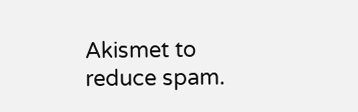Akismet to reduce spam.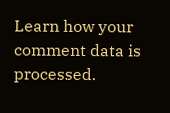Learn how your comment data is processed.